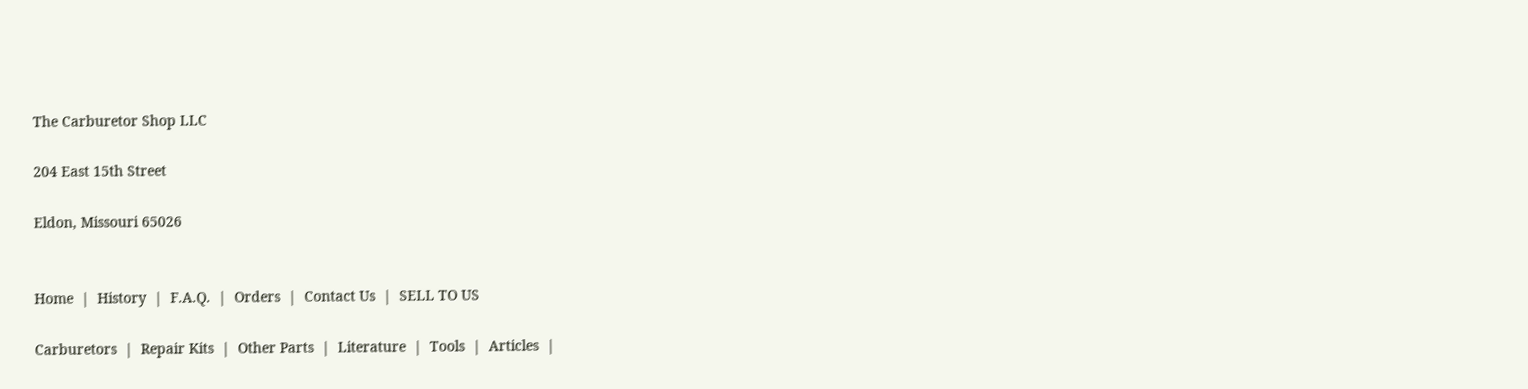The Carburetor Shop LLC

204 East 15th Street

Eldon, Missouri 65026


Home  |  History  |  F.A.Q.  |  Orders  |  Contact Us  |  SELL TO US

Carburetors  |  Repair Kits  |  Other Parts  |  Literature  |  Tools  |  Articles  |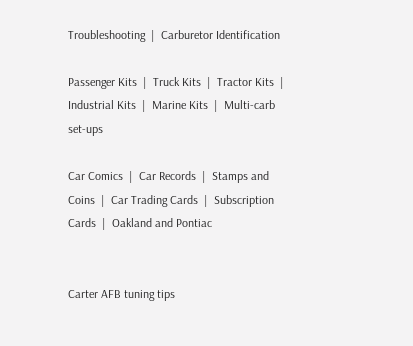Troubleshooting  |  Carburetor Identification

Passenger Kits  |  Truck Kits  |  Tractor Kits  |  Industrial Kits  |  Marine Kits  |  Multi-carb set-ups

Car Comics  |  Car Records  |  Stamps and Coins  |  Car Trading Cards  |  Subscription Cards  |  Oakland and Pontiac


Carter AFB tuning tips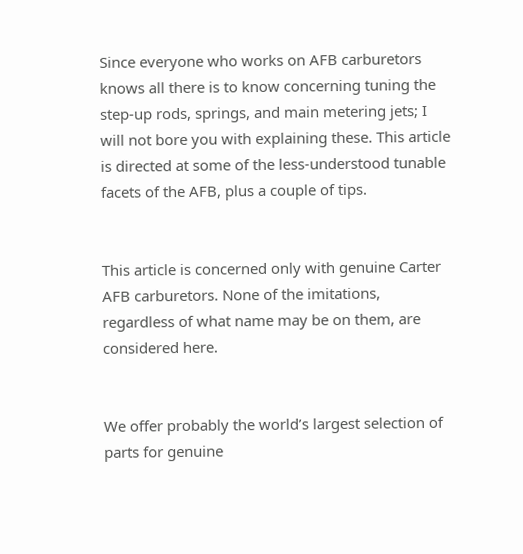Since everyone who works on AFB carburetors knows all there is to know concerning tuning the step-up rods, springs, and main metering jets; I will not bore you with explaining these. This article is directed at some of the less-understood tunable facets of the AFB, plus a couple of tips.


This article is concerned only with genuine Carter AFB carburetors. None of the imitations, regardless of what name may be on them, are considered here.


We offer probably the world’s largest selection of parts for genuine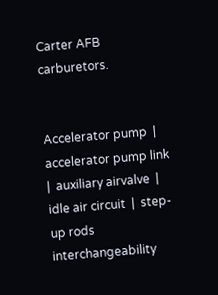Carter AFB carburetors.


Accelerator pump  |  accelerator pump link  |  auxiliary airvalve  |  idle air circuit  |  step-up rods interchangeability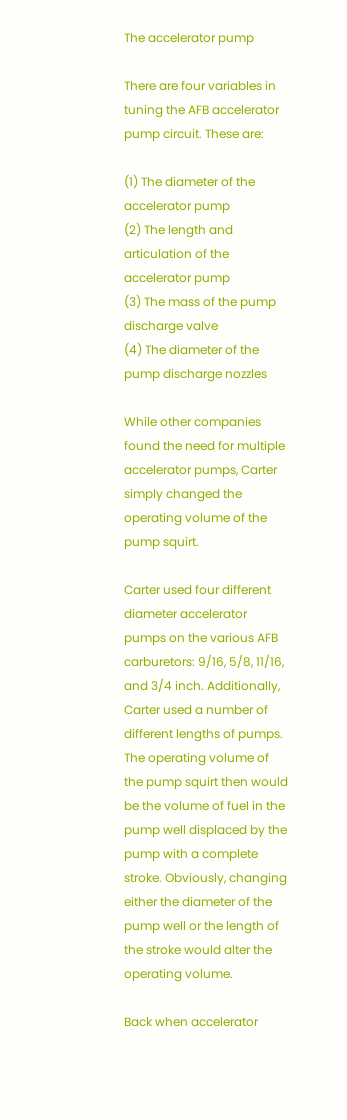The accelerator pump

There are four variables in tuning the AFB accelerator pump circuit. These are:

(1) The diameter of the accelerator pump
(2) The length and articulation of the accelerator pump
(3) The mass of the pump discharge valve
(4) The diameter of the pump discharge nozzles

While other companies found the need for multiple accelerator pumps, Carter simply changed the operating volume of the pump squirt.

Carter used four different diameter accelerator pumps on the various AFB carburetors: 9/16, 5/8, 11/16, and 3/4 inch. Additionally, Carter used a number of different lengths of pumps. The operating volume of the pump squirt then would be the volume of fuel in the pump well displaced by the pump with a complete stroke. Obviously, changing either the diameter of the pump well or the length of the stroke would alter the operating volume.

Back when accelerator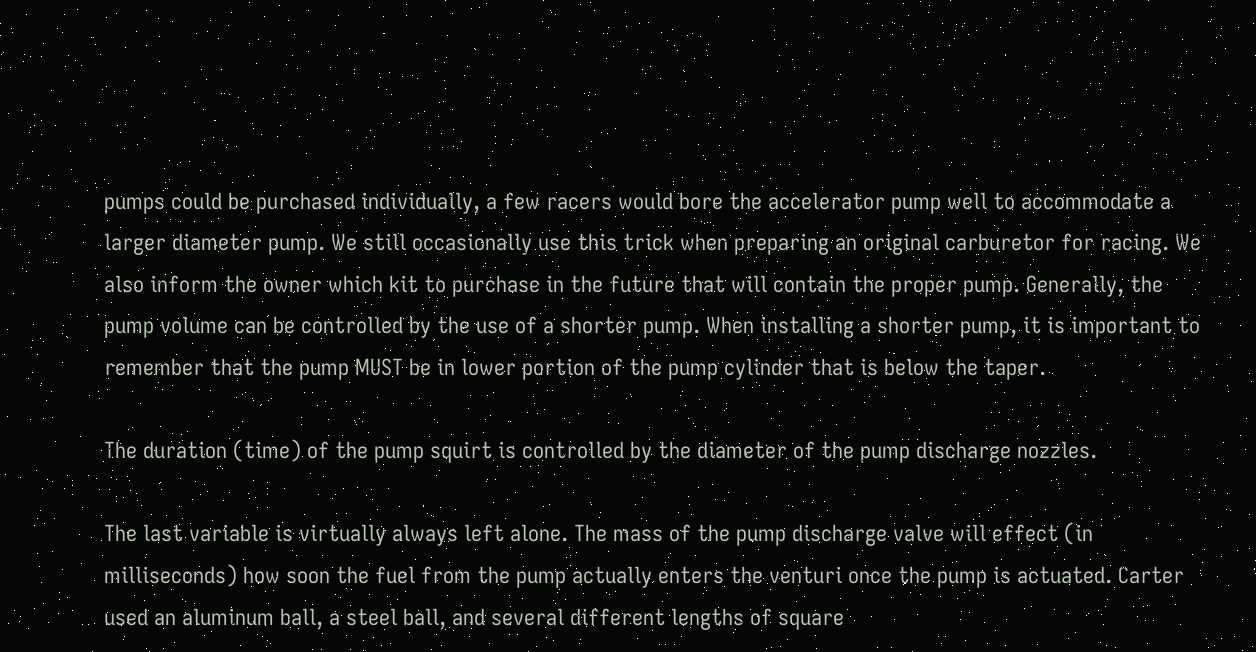pumps could be purchased individually, a few racers would bore the accelerator pump well to accommodate a larger diameter pump. We still occasionally use this trick when preparing an original carburetor for racing. We also inform the owner which kit to purchase in the future that will contain the proper pump. Generally, the pump volume can be controlled by the use of a shorter pump. When installing a shorter pump, it is important to remember that the pump MUST be in lower portion of the pump cylinder that is below the taper.

The duration (time) of the pump squirt is controlled by the diameter of the pump discharge nozzles.

The last variable is virtually always left alone. The mass of the pump discharge valve will effect (in milliseconds) how soon the fuel from the pump actually enters the venturi once the pump is actuated. Carter used an aluminum ball, a steel ball, and several different lengths of square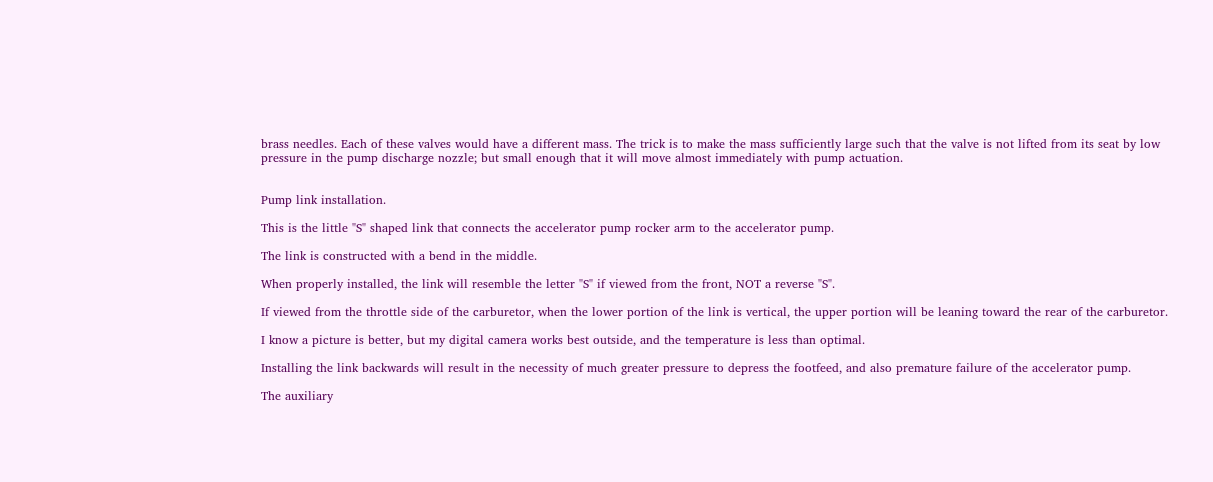brass needles. Each of these valves would have a different mass. The trick is to make the mass sufficiently large such that the valve is not lifted from its seat by low pressure in the pump discharge nozzle; but small enough that it will move almost immediately with pump actuation.


Pump link installation.

This is the little "S" shaped link that connects the accelerator pump rocker arm to the accelerator pump.

The link is constructed with a bend in the middle.

When properly installed, the link will resemble the letter "S" if viewed from the front, NOT a reverse "S".

If viewed from the throttle side of the carburetor, when the lower portion of the link is vertical, the upper portion will be leaning toward the rear of the carburetor.

I know a picture is better, but my digital camera works best outside, and the temperature is less than optimal.

Installing the link backwards will result in the necessity of much greater pressure to depress the footfeed, and also premature failure of the accelerator pump.

The auxiliary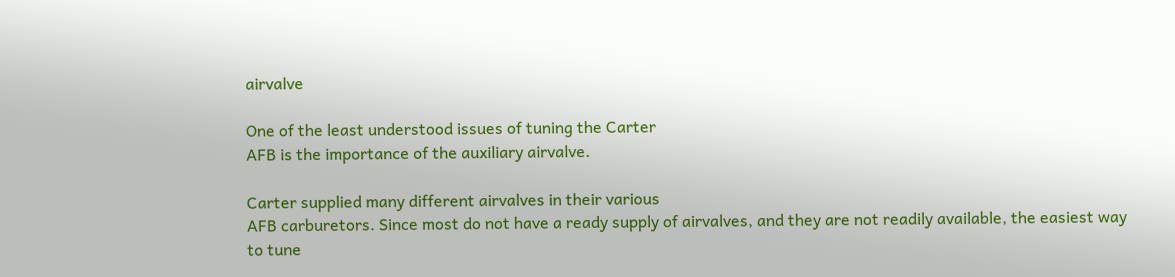airvalve

One of the least understood issues of tuning the Carter
AFB is the importance of the auxiliary airvalve.

Carter supplied many different airvalves in their various
AFB carburetors. Since most do not have a ready supply of airvalves, and they are not readily available, the easiest way to tune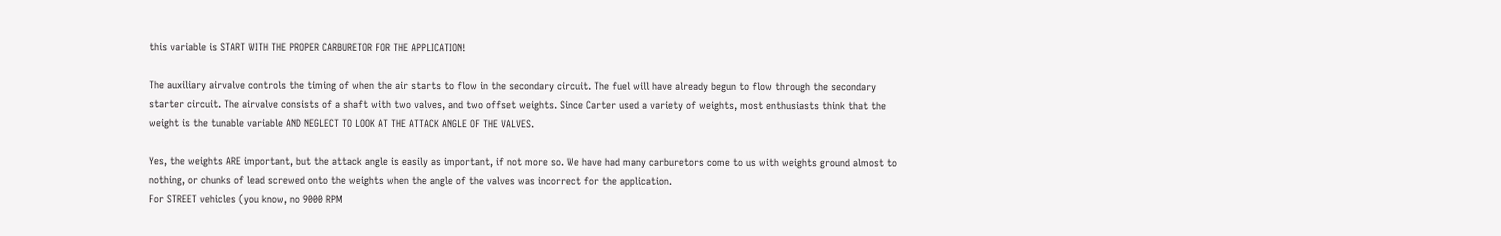this variable is START WITH THE PROPER CARBURETOR FOR THE APPLICATION!

The auxiliary airvalve controls the timing of when the air starts to flow in the secondary circuit. The fuel will have already begun to flow through the secondary starter circuit. The airvalve consists of a shaft with two valves, and two offset weights. Since Carter used a variety of weights, most enthusiasts think that the weight is the tunable variable AND NEGLECT TO LOOK AT THE ATTACK ANGLE OF THE VALVES.

Yes, the weights ARE important, but the attack angle is easily as important, if not more so. We have had many carburetors come to us with weights ground almost to nothing, or chunks of lead screwed onto the weights when the angle of the valves was incorrect for the application.
For STREET vehicles (you know, no 9000 RPM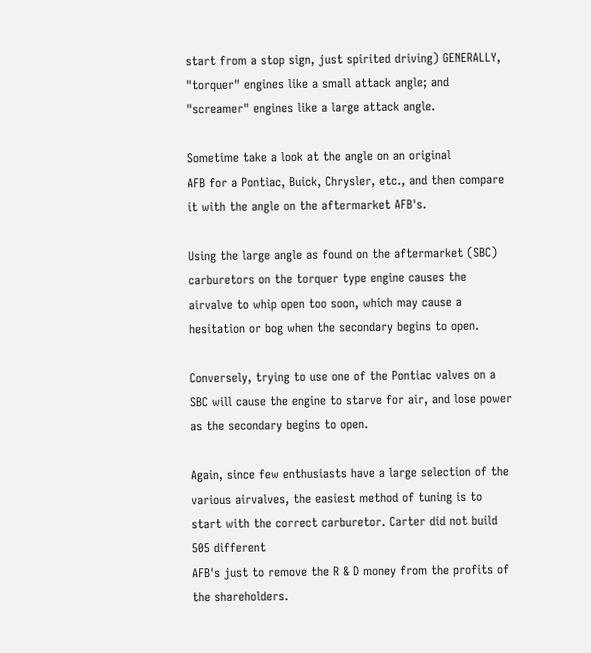start from a stop sign, just spirited driving) GENERALLY, "torquer" engines like a small attack angle; and "screamer" engines like a large attack angle.

Sometime take a look at the angle on an original
AFB for a Pontiac, Buick, Chrysler, etc., and then compare it with the angle on the aftermarket AFB's.

Using the large angle as found on the aftermarket (SBC) carburetors on the torquer type engine causes the airvalve to whip open too soon, which may cause a hesitation or bog when the secondary begins to open.

Conversely, trying to use one of the Pontiac valves on a SBC will cause the engine to starve for air, and lose power as the secondary begins to open.

Again, since few enthusiasts have a large selection of the various airvalves, the easiest method of tuning is to start with the correct carburetor. Carter did not build 505 different
AFB's just to remove the R & D money from the profits of the shareholders.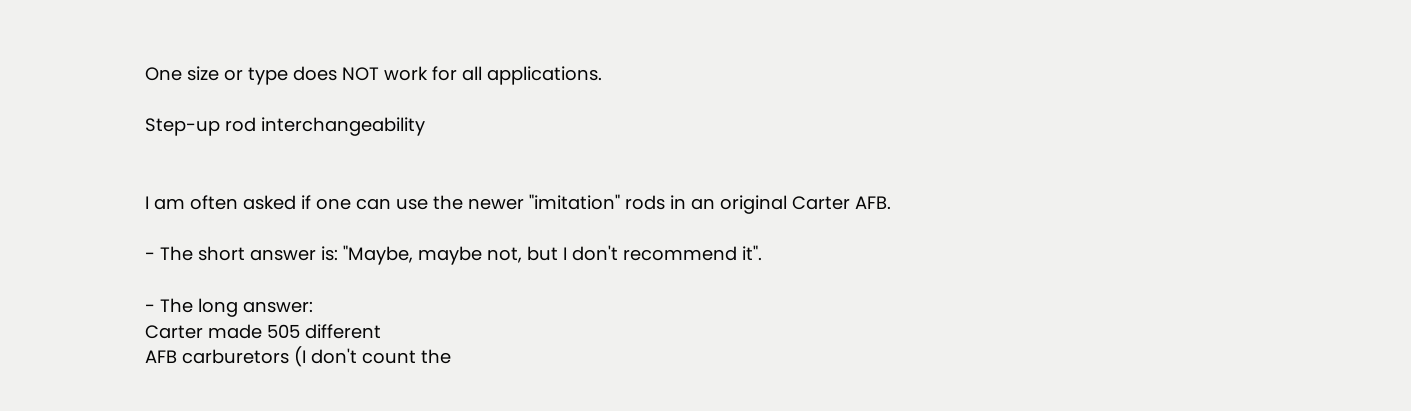One size or type does NOT work for all applications.

Step-up rod interchangeability


I am often asked if one can use the newer "imitation" rods in an original Carter AFB.

- The short answer is: "Maybe, maybe not, but I don't recommend it".

- The long answer:
Carter made 505 different
AFB carburetors (I don't count the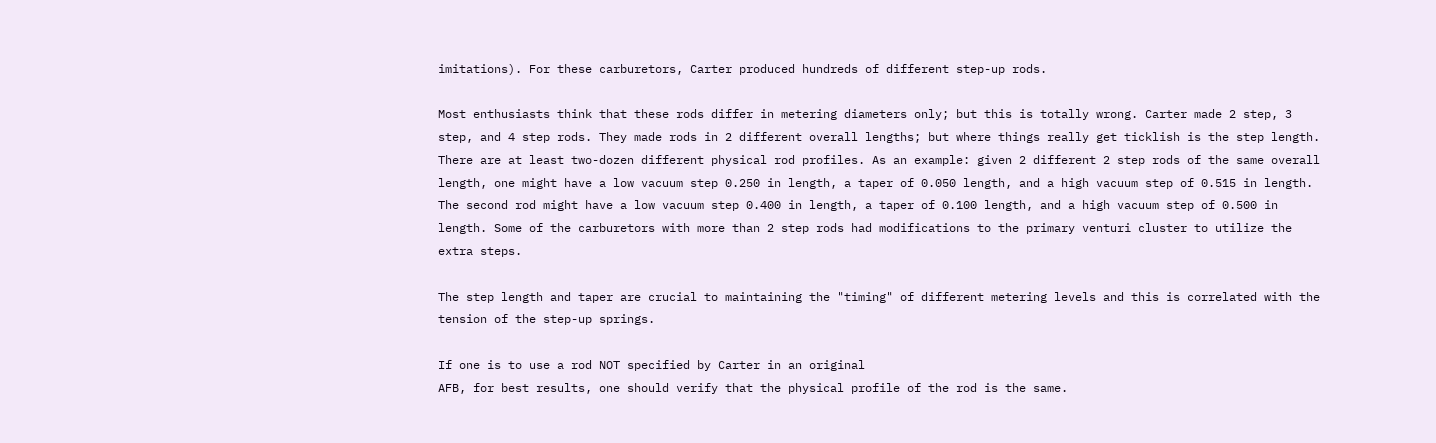imitations). For these carburetors, Carter produced hundreds of different step-up rods.

Most enthusiasts think that these rods differ in metering diameters only; but this is totally wrong. Carter made 2 step, 3 step, and 4 step rods. They made rods in 2 different overall lengths; but where things really get ticklish is the step length. There are at least two-dozen different physical rod profiles. As an example: given 2 different 2 step rods of the same overall length, one might have a low vacuum step 0.250 in length, a taper of 0.050 length, and a high vacuum step of 0.515 in length. The second rod might have a low vacuum step 0.400 in length, a taper of 0.100 length, and a high vacuum step of 0.500 in length. Some of the carburetors with more than 2 step rods had modifications to the primary venturi cluster to utilize the extra steps.

The step length and taper are crucial to maintaining the "timing" of different metering levels and this is correlated with the tension of the step-up springs.

If one is to use a rod NOT specified by Carter in an original
AFB, for best results, one should verify that the physical profile of the rod is the same.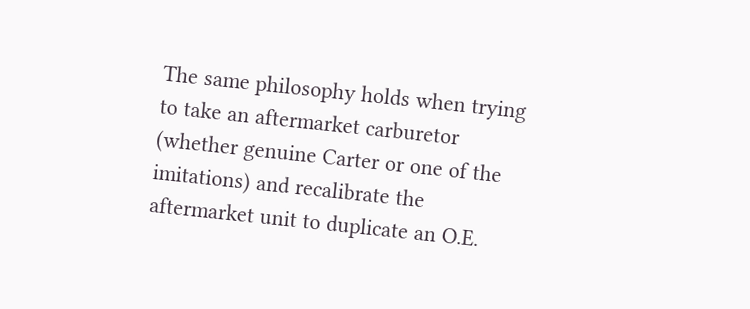The same philosophy holds when trying to take an aftermarket carburetor (whether genuine Carter or one of the imitations) and recalibrate the aftermarket unit to duplicate an O.E.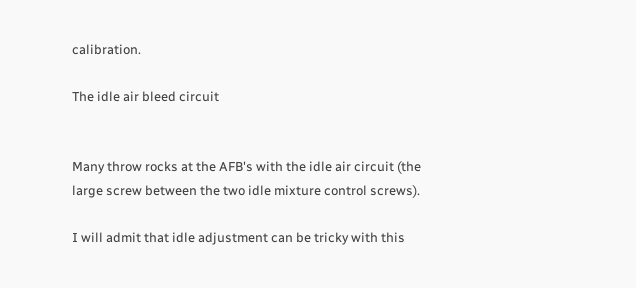calibration.

The idle air bleed circuit


Many throw rocks at the AFB's with the idle air circuit (the large screw between the two idle mixture control screws).

I will admit that idle adjustment can be tricky with this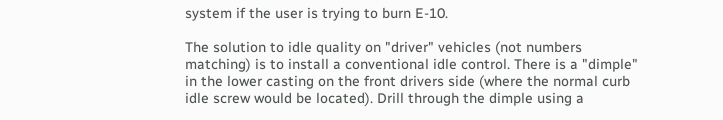system if the user is trying to burn E-10.

The solution to idle quality on "driver" vehicles (not numbers matching) is to install a conventional idle control. There is a "dimple" in the lower casting on the front drivers side (where the normal curb idle screw would be located). Drill through the dimple using a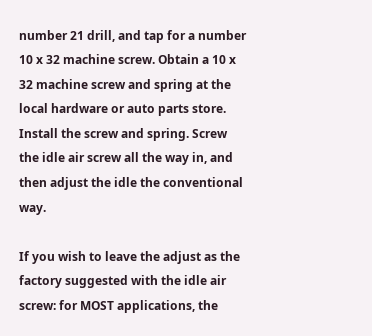number 21 drill, and tap for a number 10 x 32 machine screw. Obtain a 10 x 32 machine screw and spring at the local hardware or auto parts store. Install the screw and spring. Screw the idle air screw all the way in, and then adjust the idle the conventional way.

If you wish to leave the adjust as the factory suggested with the idle air screw: for MOST applications, the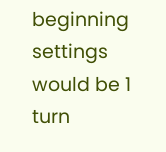beginning settings would be 1 turn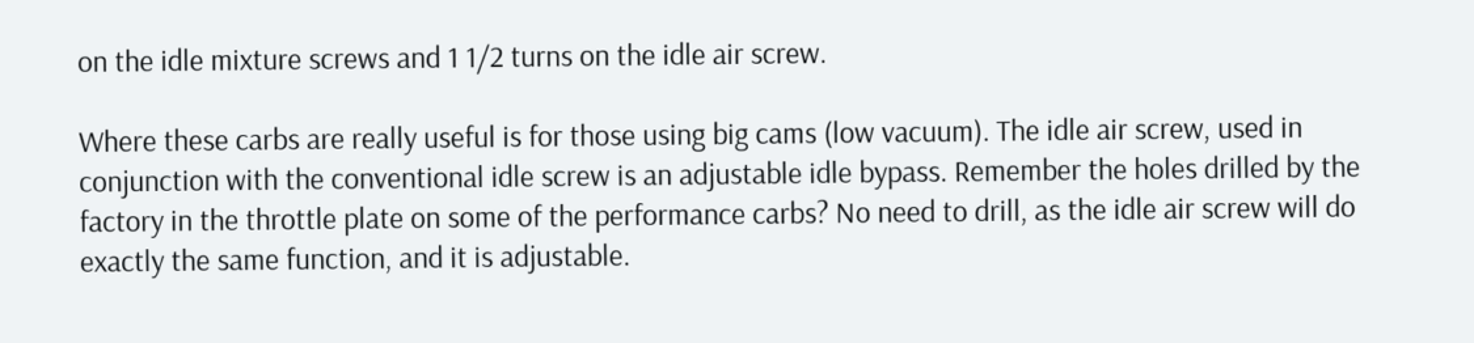on the idle mixture screws and 1 1/2 turns on the idle air screw.

Where these carbs are really useful is for those using big cams (low vacuum). The idle air screw, used in conjunction with the conventional idle screw is an adjustable idle bypass. Remember the holes drilled by the factory in the throttle plate on some of the performance carbs? No need to drill, as the idle air screw will do exactly the same function, and it is adjustable.